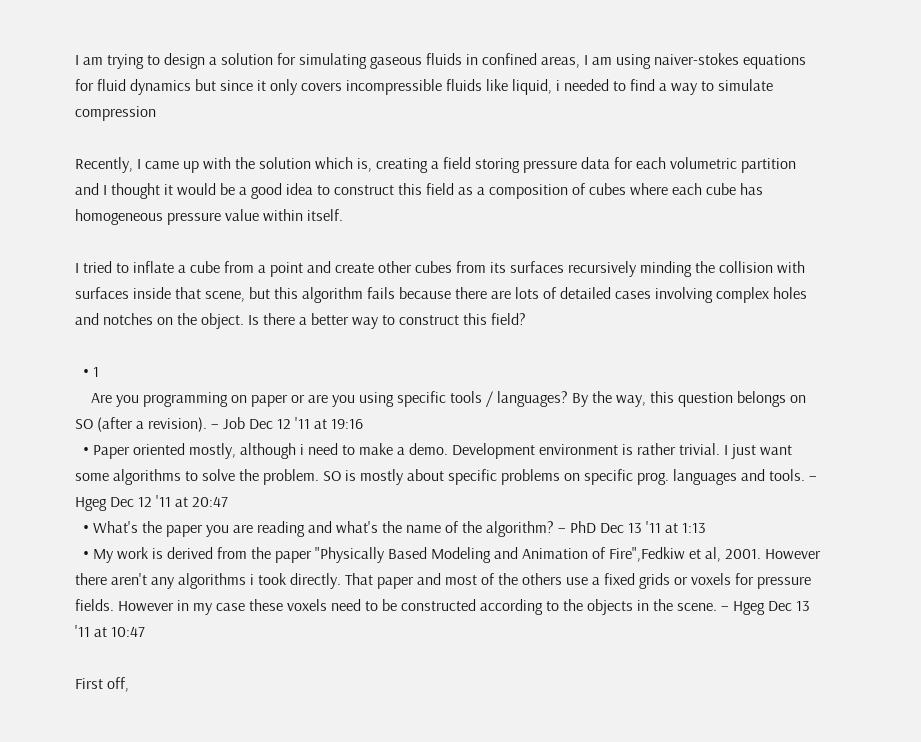I am trying to design a solution for simulating gaseous fluids in confined areas, I am using naiver-stokes equations for fluid dynamics but since it only covers incompressible fluids like liquid, i needed to find a way to simulate compression

Recently, I came up with the solution which is, creating a field storing pressure data for each volumetric partition and I thought it would be a good idea to construct this field as a composition of cubes where each cube has homogeneous pressure value within itself.

I tried to inflate a cube from a point and create other cubes from its surfaces recursively minding the collision with surfaces inside that scene, but this algorithm fails because there are lots of detailed cases involving complex holes and notches on the object. Is there a better way to construct this field?

  • 1
    Are you programming on paper or are you using specific tools / languages? By the way, this question belongs on SO (after a revision). – Job Dec 12 '11 at 19:16
  • Paper oriented mostly, although i need to make a demo. Development environment is rather trivial. I just want some algorithms to solve the problem. SO is mostly about specific problems on specific prog. languages and tools. – Hgeg Dec 12 '11 at 20:47
  • What's the paper you are reading and what's the name of the algorithm? – PhD Dec 13 '11 at 1:13
  • My work is derived from the paper "Physically Based Modeling and Animation of Fire",Fedkiw et al, 2001. However there aren't any algorithms i took directly. That paper and most of the others use a fixed grids or voxels for pressure fields. However in my case these voxels need to be constructed according to the objects in the scene. – Hgeg Dec 13 '11 at 10:47

First off,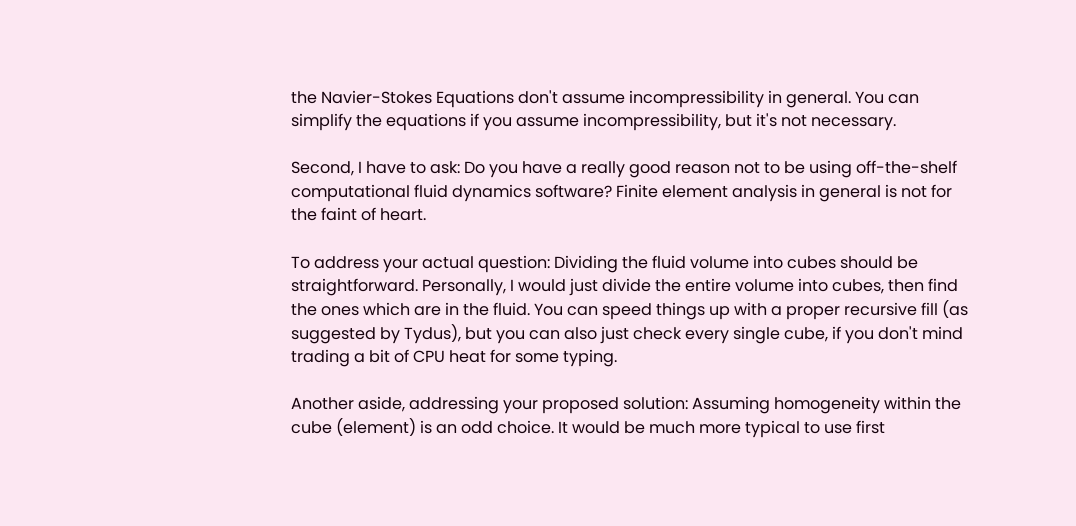the Navier-Stokes Equations don't assume incompressibility in general. You can simplify the equations if you assume incompressibility, but it's not necessary.

Second, I have to ask: Do you have a really good reason not to be using off-the-shelf computational fluid dynamics software? Finite element analysis in general is not for the faint of heart.

To address your actual question: Dividing the fluid volume into cubes should be straightforward. Personally, I would just divide the entire volume into cubes, then find the ones which are in the fluid. You can speed things up with a proper recursive fill (as suggested by Tydus), but you can also just check every single cube, if you don't mind trading a bit of CPU heat for some typing.

Another aside, addressing your proposed solution: Assuming homogeneity within the cube (element) is an odd choice. It would be much more typical to use first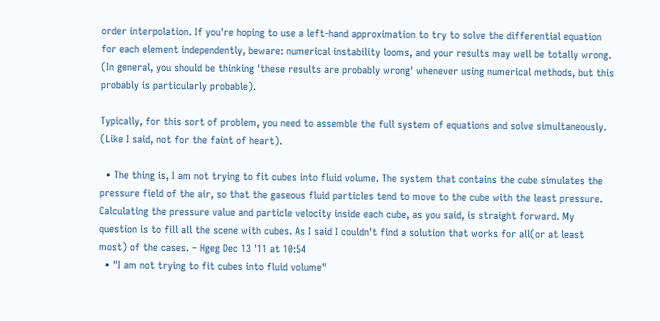order interpolation. If you're hoping to use a left-hand approximation to try to solve the differential equation for each element independently, beware: numerical instability looms, and your results may well be totally wrong. (In general, you should be thinking 'these results are probably wrong' whenever using numerical methods, but this probably is particularly probable).

Typically, for this sort of problem, you need to assemble the full system of equations and solve simultaneously. (Like I said, not for the faint of heart).

  • The thing is, I am not trying to fit cubes into fluid volume. The system that contains the cube simulates the pressure field of the air, so that the gaseous fluid particles tend to move to the cube with the least pressure. Calculating the pressure value and particle velocity inside each cube, as you said, is straight forward. My question is to fill all the scene with cubes. As I said I couldn't find a solution that works for all(or at least most) of the cases. – Hgeg Dec 13 '11 at 10:54
  • "I am not trying to fit cubes into fluid volume"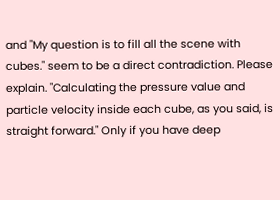and "My question is to fill all the scene with cubes." seem to be a direct contradiction. Please explain. "Calculating the pressure value and particle velocity inside each cube, as you said, is straight forward." Only if you have deep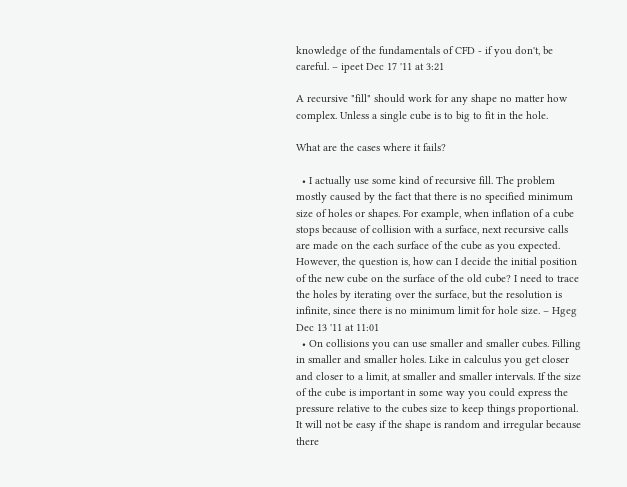knowledge of the fundamentals of CFD - if you don't, be careful. – ipeet Dec 17 '11 at 3:21

A recursive "fill" should work for any shape no matter how complex. Unless a single cube is to big to fit in the hole.

What are the cases where it fails?

  • I actually use some kind of recursive fill. The problem mostly caused by the fact that there is no specified minimum size of holes or shapes. For example, when inflation of a cube stops because of collision with a surface, next recursive calls are made on the each surface of the cube as you expected. However, the question is, how can I decide the initial position of the new cube on the surface of the old cube? I need to trace the holes by iterating over the surface, but the resolution is infinite, since there is no minimum limit for hole size. – Hgeg Dec 13 '11 at 11:01
  • On collisions you can use smaller and smaller cubes. Filling in smaller and smaller holes. Like in calculus you get closer and closer to a limit, at smaller and smaller intervals. If the size of the cube is important in some way you could express the pressure relative to the cubes size to keep things proportional. It will not be easy if the shape is random and irregular because there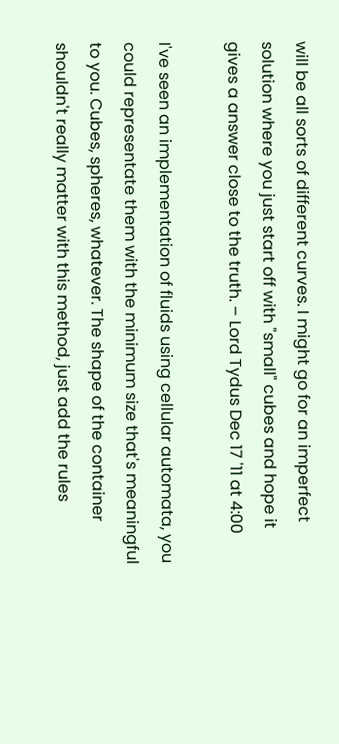will be all sorts of different curves. I might go for an imperfect solution where you just start off with "small" cubes and hope it gives a answer close to the truth. – Lord Tydus Dec 17 '11 at 4:00

I've seen an implementation of fluids using cellular automata, you could representate them with the minimum size that's meaningful to you. Cubes, spheres, whatever. The shape of the container shouldn't really matter with this method, just add the rules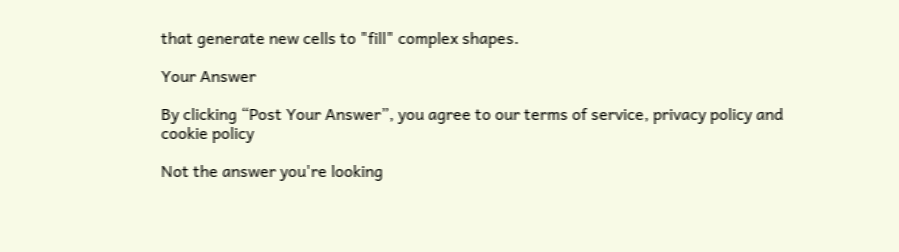that generate new cells to "fill" complex shapes.

Your Answer

By clicking “Post Your Answer”, you agree to our terms of service, privacy policy and cookie policy

Not the answer you're looking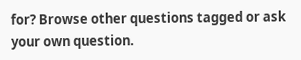for? Browse other questions tagged or ask your own question.